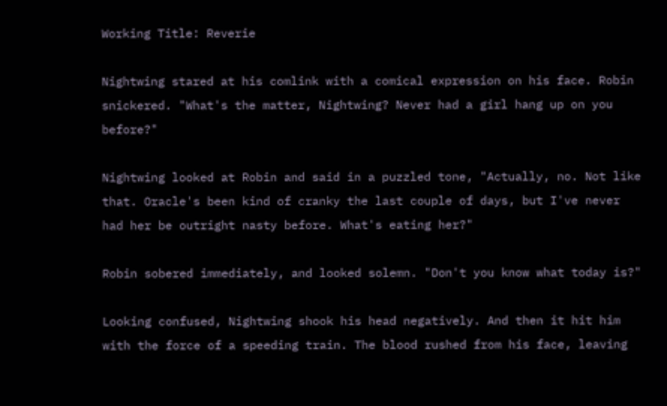Working Title: Reverie

Nightwing stared at his comlink with a comical expression on his face. Robin snickered. "What's the matter, Nightwing? Never had a girl hang up on you before?"

Nightwing looked at Robin and said in a puzzled tone, "Actually, no. Not like that. Oracle's been kind of cranky the last couple of days, but I've never had her be outright nasty before. What's eating her?"

Robin sobered immediately, and looked solemn. "Don't you know what today is?"

Looking confused, Nightwing shook his head negatively. And then it hit him with the force of a speeding train. The blood rushed from his face, leaving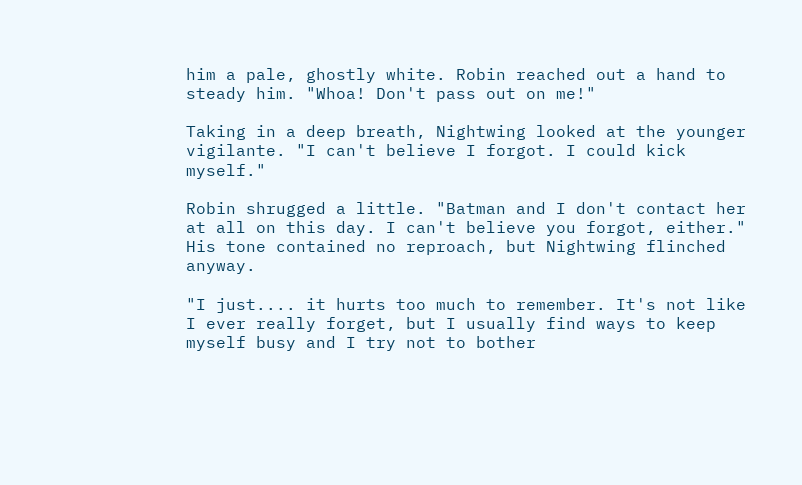him a pale, ghostly white. Robin reached out a hand to steady him. "Whoa! Don't pass out on me!"

Taking in a deep breath, Nightwing looked at the younger vigilante. "I can't believe I forgot. I could kick myself."

Robin shrugged a little. "Batman and I don't contact her at all on this day. I can't believe you forgot, either." His tone contained no reproach, but Nightwing flinched anyway.

"I just.... it hurts too much to remember. It's not like I ever really forget, but I usually find ways to keep myself busy and I try not to bother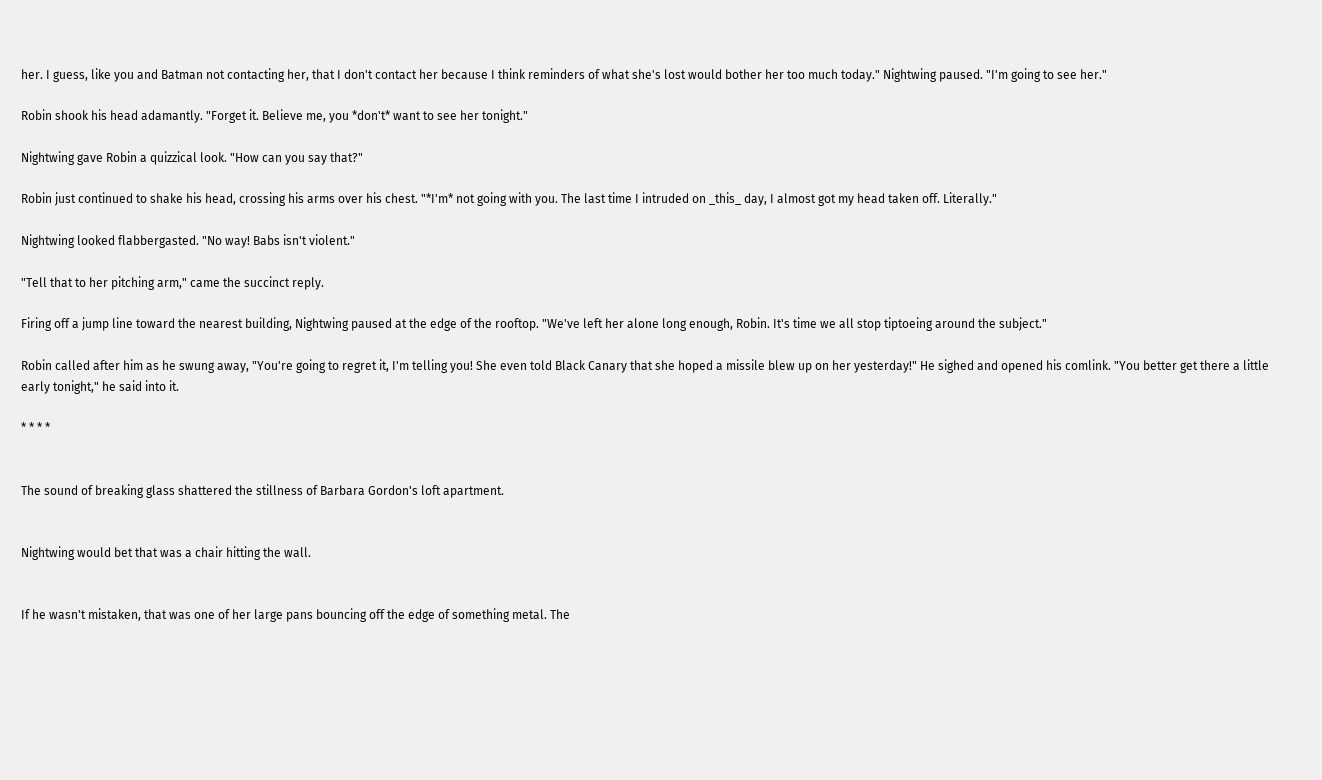her. I guess, like you and Batman not contacting her, that I don't contact her because I think reminders of what she's lost would bother her too much today." Nightwing paused. "I'm going to see her."

Robin shook his head adamantly. "Forget it. Believe me, you *don't* want to see her tonight."

Nightwing gave Robin a quizzical look. "How can you say that?"

Robin just continued to shake his head, crossing his arms over his chest. "*I'm* not going with you. The last time I intruded on _this_ day, I almost got my head taken off. Literally."

Nightwing looked flabbergasted. "No way! Babs isn't violent."

"Tell that to her pitching arm," came the succinct reply.

Firing off a jump line toward the nearest building, Nightwing paused at the edge of the rooftop. "We've left her alone long enough, Robin. It's time we all stop tiptoeing around the subject."

Robin called after him as he swung away, "You're going to regret it, I'm telling you! She even told Black Canary that she hoped a missile blew up on her yesterday!" He sighed and opened his comlink. "You better get there a little early tonight," he said into it.

* * * *


The sound of breaking glass shattered the stillness of Barbara Gordon's loft apartment.


Nightwing would bet that was a chair hitting the wall.


If he wasn't mistaken, that was one of her large pans bouncing off the edge of something metal. The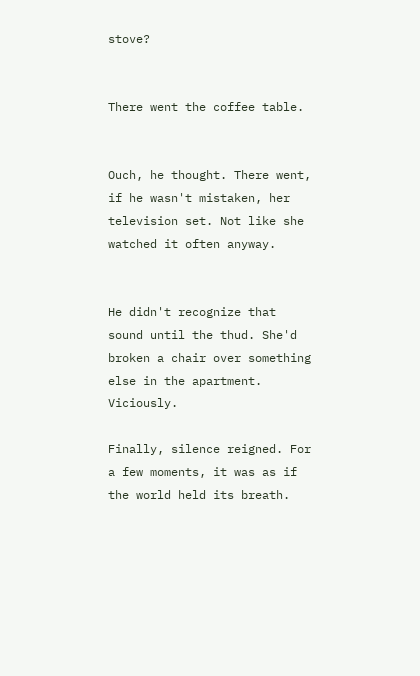stove?


There went the coffee table.


Ouch, he thought. There went, if he wasn't mistaken, her television set. Not like she watched it often anyway.


He didn't recognize that sound until the thud. She'd broken a chair over something else in the apartment. Viciously.

Finally, silence reigned. For a few moments, it was as if the world held its breath.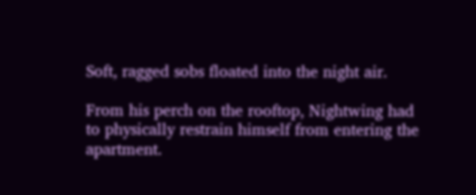Soft, ragged sobs floated into the night air.

From his perch on the rooftop, Nightwing had to physically restrain himself from entering the apartment.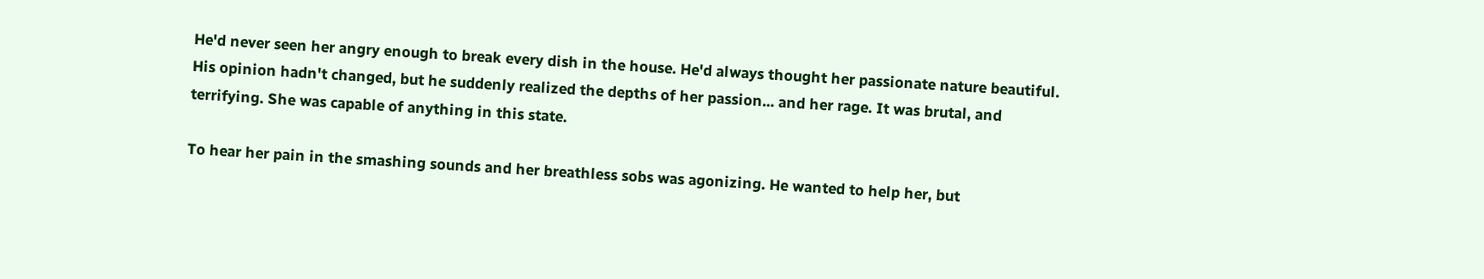He'd never seen her angry enough to break every dish in the house. He'd always thought her passionate nature beautiful. His opinion hadn't changed, but he suddenly realized the depths of her passion... and her rage. It was brutal, and terrifying. She was capable of anything in this state.

To hear her pain in the smashing sounds and her breathless sobs was agonizing. He wanted to help her, but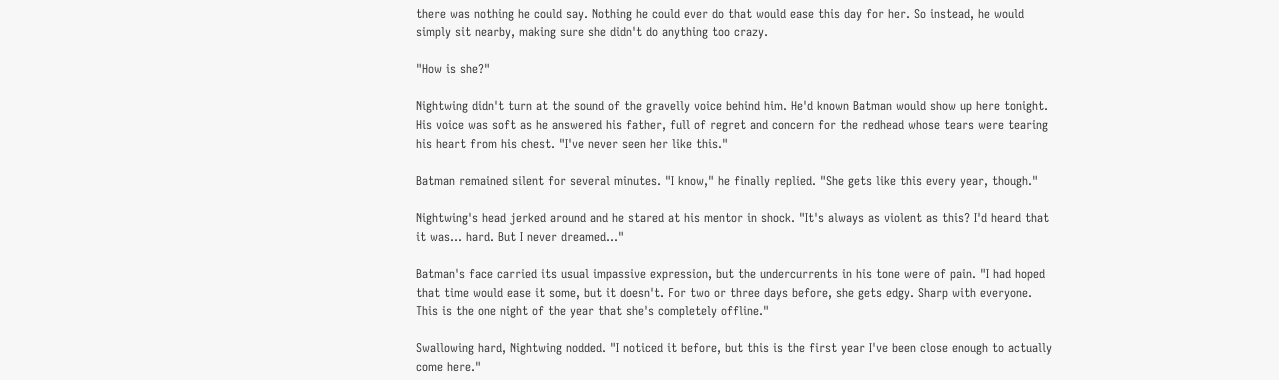there was nothing he could say. Nothing he could ever do that would ease this day for her. So instead, he would simply sit nearby, making sure she didn't do anything too crazy.

"How is she?"

Nightwing didn't turn at the sound of the gravelly voice behind him. He'd known Batman would show up here tonight. His voice was soft as he answered his father, full of regret and concern for the redhead whose tears were tearing his heart from his chest. "I've never seen her like this."

Batman remained silent for several minutes. "I know," he finally replied. "She gets like this every year, though."

Nightwing's head jerked around and he stared at his mentor in shock. "It's always as violent as this? I'd heard that it was... hard. But I never dreamed..."

Batman's face carried its usual impassive expression, but the undercurrents in his tone were of pain. "I had hoped that time would ease it some, but it doesn't. For two or three days before, she gets edgy. Sharp with everyone. This is the one night of the year that she's completely offline."

Swallowing hard, Nightwing nodded. "I noticed it before, but this is the first year I've been close enough to actually come here."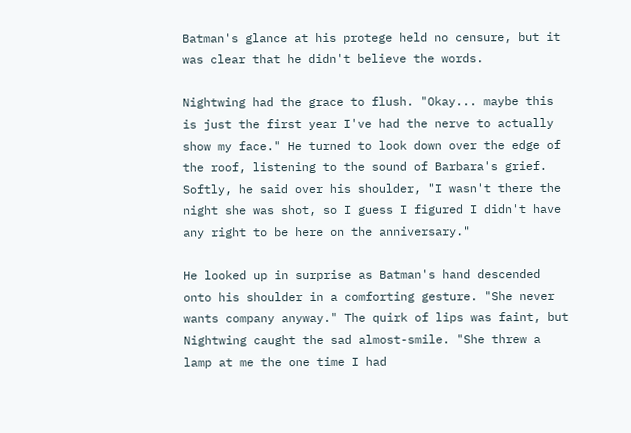Batman's glance at his protege held no censure, but it was clear that he didn't believe the words.

Nightwing had the grace to flush. "Okay... maybe this is just the first year I've had the nerve to actually show my face." He turned to look down over the edge of the roof, listening to the sound of Barbara's grief. Softly, he said over his shoulder, "I wasn't there the night she was shot, so I guess I figured I didn't have any right to be here on the anniversary."

He looked up in surprise as Batman's hand descended onto his shoulder in a comforting gesture. "She never wants company anyway." The quirk of lips was faint, but Nightwing caught the sad almost-smile. "She threw a lamp at me the one time I had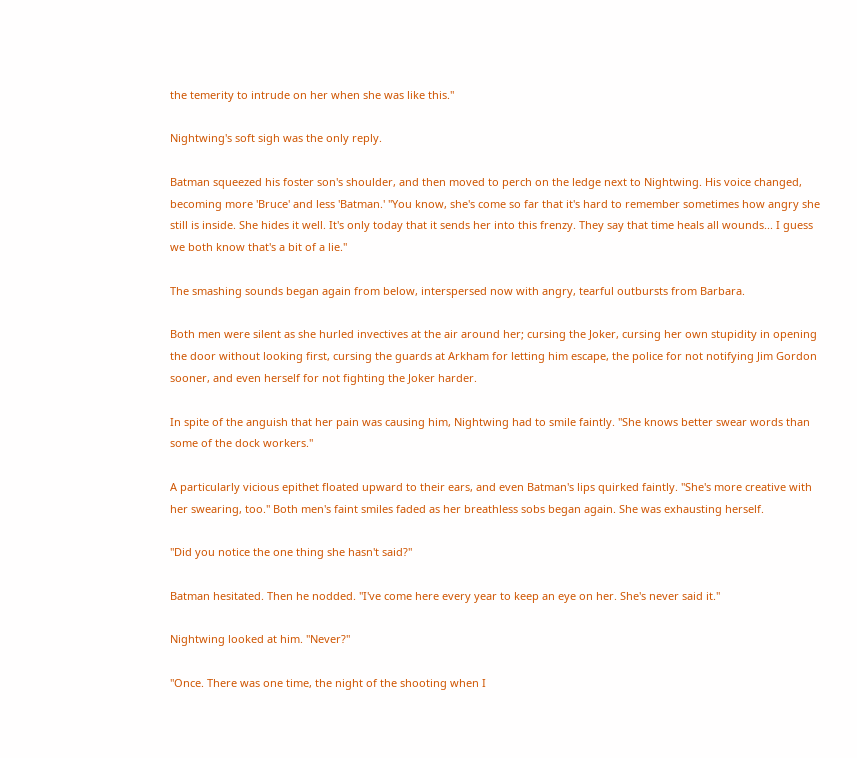the temerity to intrude on her when she was like this."

Nightwing's soft sigh was the only reply.

Batman squeezed his foster son's shoulder, and then moved to perch on the ledge next to Nightwing. His voice changed, becoming more 'Bruce' and less 'Batman.' "You know, she's come so far that it's hard to remember sometimes how angry she still is inside. She hides it well. It's only today that it sends her into this frenzy. They say that time heals all wounds... I guess we both know that's a bit of a lie."

The smashing sounds began again from below, interspersed now with angry, tearful outbursts from Barbara.

Both men were silent as she hurled invectives at the air around her; cursing the Joker, cursing her own stupidity in opening the door without looking first, cursing the guards at Arkham for letting him escape, the police for not notifying Jim Gordon sooner, and even herself for not fighting the Joker harder.

In spite of the anguish that her pain was causing him, Nightwing had to smile faintly. "She knows better swear words than some of the dock workers."

A particularly vicious epithet floated upward to their ears, and even Batman's lips quirked faintly. "She's more creative with her swearing, too." Both men's faint smiles faded as her breathless sobs began again. She was exhausting herself.

"Did you notice the one thing she hasn't said?"

Batman hesitated. Then he nodded. "I've come here every year to keep an eye on her. She's never said it."

Nightwing looked at him. "Never?"

"Once. There was one time, the night of the shooting when I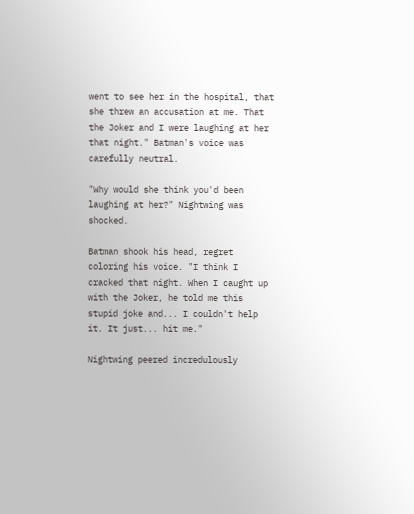went to see her in the hospital, that she threw an accusation at me. That the Joker and I were laughing at her that night." Batman's voice was carefully neutral.

"Why would she think you'd been laughing at her?" Nightwing was shocked.

Batman shook his head, regret coloring his voice. "I think I cracked that night. When I caught up with the Joker, he told me this stupid joke and... I couldn't help it. It just... hit me."

Nightwing peered incredulously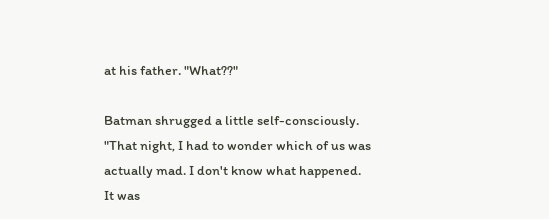at his father. "What??"

Batman shrugged a little self-consciously. "That night, I had to wonder which of us was actually mad. I don't know what happened. It was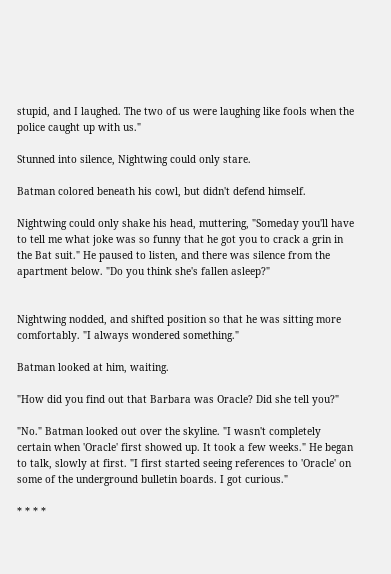stupid, and I laughed. The two of us were laughing like fools when the police caught up with us."

Stunned into silence, Nightwing could only stare.

Batman colored beneath his cowl, but didn't defend himself.

Nightwing could only shake his head, muttering, "Someday you'll have to tell me what joke was so funny that he got you to crack a grin in the Bat suit." He paused to listen, and there was silence from the apartment below. "Do you think she's fallen asleep?"


Nightwing nodded, and shifted position so that he was sitting more comfortably. "I always wondered something."

Batman looked at him, waiting.

"How did you find out that Barbara was Oracle? Did she tell you?"

"No." Batman looked out over the skyline. "I wasn't completely certain when 'Oracle' first showed up. It took a few weeks." He began to talk, slowly at first. "I first started seeing references to 'Oracle' on some of the underground bulletin boards. I got curious."

* * * *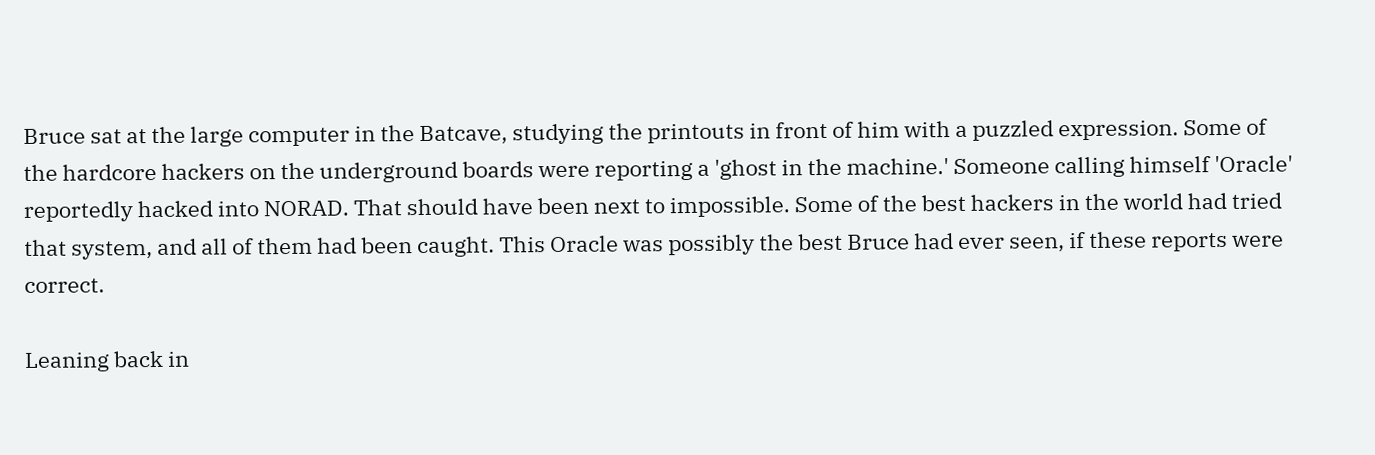Bruce sat at the large computer in the Batcave, studying the printouts in front of him with a puzzled expression. Some of the hardcore hackers on the underground boards were reporting a 'ghost in the machine.' Someone calling himself 'Oracle' reportedly hacked into NORAD. That should have been next to impossible. Some of the best hackers in the world had tried that system, and all of them had been caught. This Oracle was possibly the best Bruce had ever seen, if these reports were correct.

Leaning back in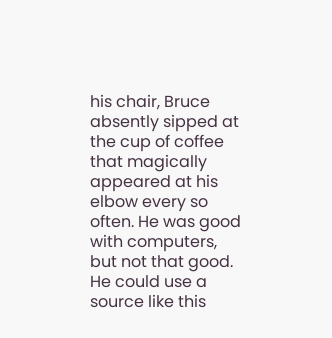his chair, Bruce absently sipped at the cup of coffee that magically appeared at his elbow every so often. He was good with computers, but not that good. He could use a source like this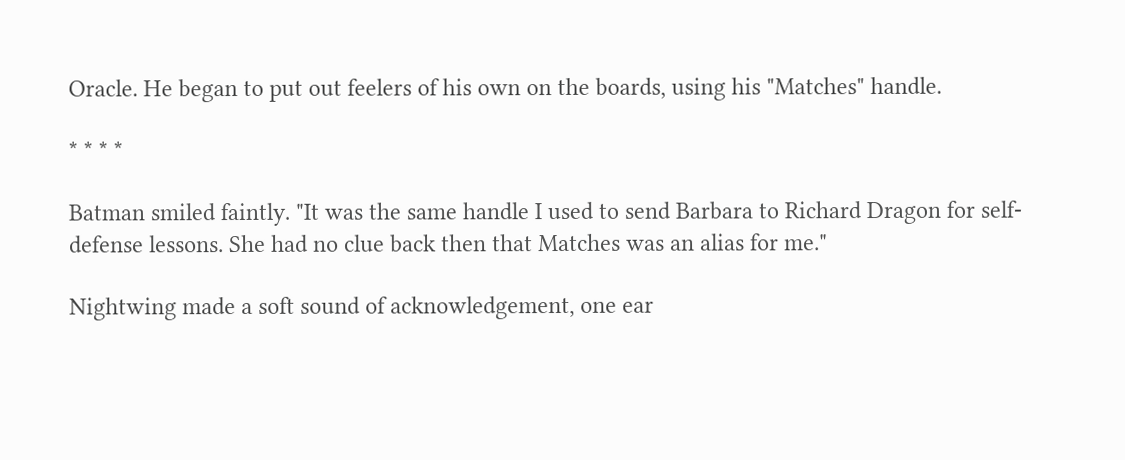Oracle. He began to put out feelers of his own on the boards, using his "Matches" handle.

* * * *

Batman smiled faintly. "It was the same handle I used to send Barbara to Richard Dragon for self-defense lessons. She had no clue back then that Matches was an alias for me."

Nightwing made a soft sound of acknowledgement, one ear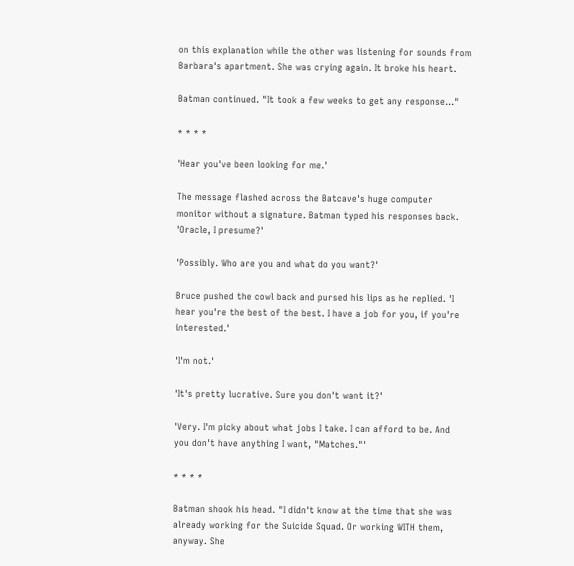on this explanation while the other was listening for sounds from Barbara's apartment. She was crying again. It broke his heart.

Batman continued. "It took a few weeks to get any response..."

* * * *

'Hear you've been looking for me.'

The message flashed across the Batcave's huge computer monitor without a signature. Batman typed his responses back. 'Oracle, I presume?'

'Possibly. Who are you and what do you want?'

Bruce pushed the cowl back and pursed his lips as he replied. 'I hear you're the best of the best. I have a job for you, if you're interested.'

'I'm not.'

'It's pretty lucrative. Sure you don't want it?'

'Very. I'm picky about what jobs I take. I can afford to be. And you don't have anything I want, "Matches."'

* * * *

Batman shook his head. "I didn't know at the time that she was already working for the Suicide Squad. Or working WITH them, anyway. She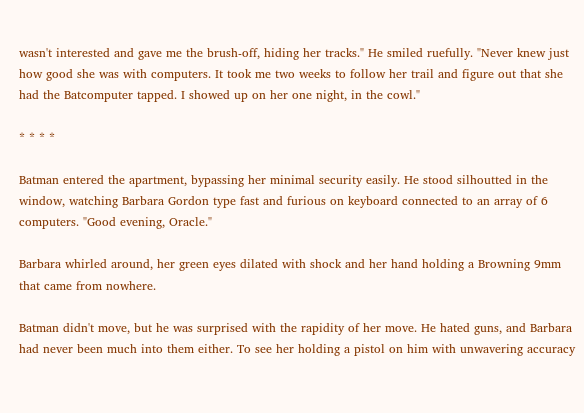wasn't interested and gave me the brush-off, hiding her tracks." He smiled ruefully. "Never knew just how good she was with computers. It took me two weeks to follow her trail and figure out that she had the Batcomputer tapped. I showed up on her one night, in the cowl."

* * * *

Batman entered the apartment, bypassing her minimal security easily. He stood silhoutted in the window, watching Barbara Gordon type fast and furious on keyboard connected to an array of 6 computers. "Good evening, Oracle."

Barbara whirled around, her green eyes dilated with shock and her hand holding a Browning 9mm that came from nowhere.

Batman didn't move, but he was surprised with the rapidity of her move. He hated guns, and Barbara had never been much into them either. To see her holding a pistol on him with unwavering accuracy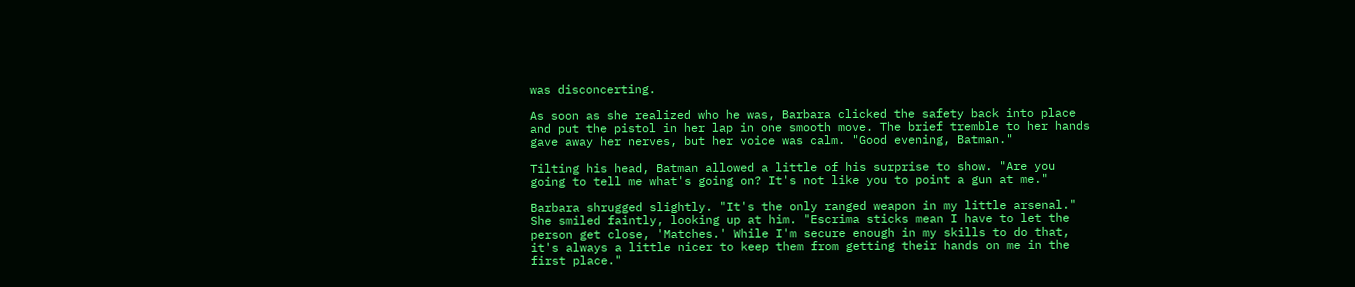was disconcerting.

As soon as she realized who he was, Barbara clicked the safety back into place and put the pistol in her lap in one smooth move. The brief tremble to her hands gave away her nerves, but her voice was calm. "Good evening, Batman."

Tilting his head, Batman allowed a little of his surprise to show. "Are you going to tell me what's going on? It's not like you to point a gun at me."

Barbara shrugged slightly. "It's the only ranged weapon in my little arsenal." She smiled faintly, looking up at him. "Escrima sticks mean I have to let the person get close, 'Matches.' While I'm secure enough in my skills to do that, it's always a little nicer to keep them from getting their hands on me in the first place."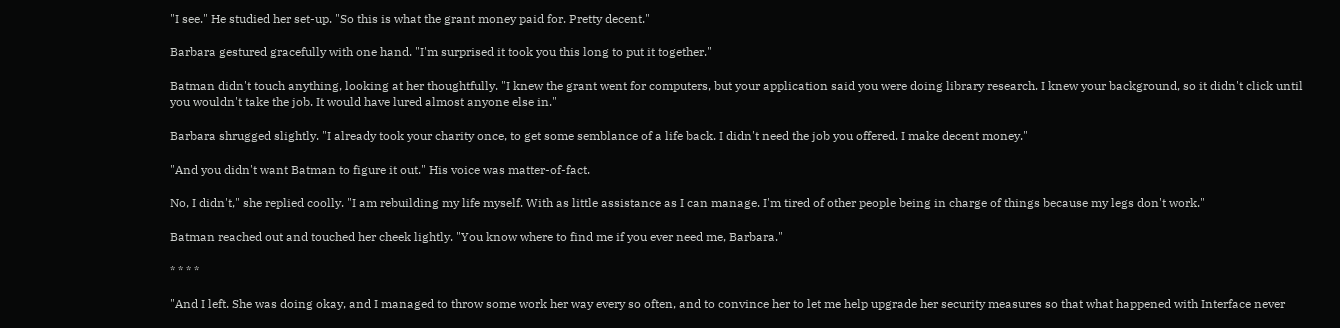"I see." He studied her set-up. "So this is what the grant money paid for. Pretty decent."

Barbara gestured gracefully with one hand. "I'm surprised it took you this long to put it together."

Batman didn't touch anything, looking at her thoughtfully. "I knew the grant went for computers, but your application said you were doing library research. I knew your background, so it didn't click until you wouldn't take the job. It would have lured almost anyone else in."

Barbara shrugged slightly. "I already took your charity once, to get some semblance of a life back. I didn't need the job you offered. I make decent money."

"And you didn't want Batman to figure it out." His voice was matter-of-fact.

No, I didn't," she replied coolly. "I am rebuilding my life myself. With as little assistance as I can manage. I'm tired of other people being in charge of things because my legs don't work."

Batman reached out and touched her cheek lightly. "You know where to find me if you ever need me, Barbara."

* * * *

"And I left. She was doing okay, and I managed to throw some work her way every so often, and to convince her to let me help upgrade her security measures so that what happened with Interface never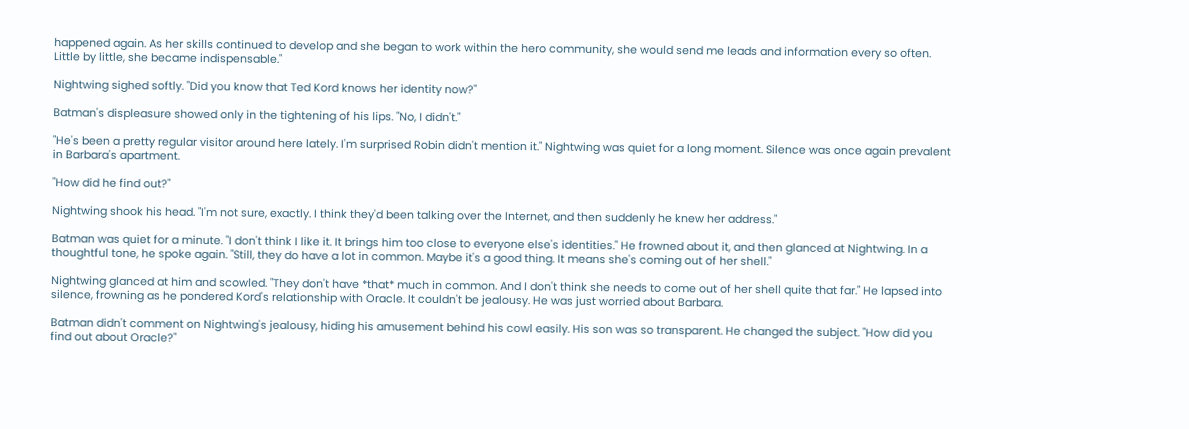happened again. As her skills continued to develop and she began to work within the hero community, she would send me leads and information every so often. Little by little, she became indispensable."

Nightwing sighed softly. "Did you know that Ted Kord knows her identity now?"

Batman's displeasure showed only in the tightening of his lips. "No, I didn't."

"He's been a pretty regular visitor around here lately. I'm surprised Robin didn't mention it." Nightwing was quiet for a long moment. Silence was once again prevalent in Barbara's apartment.

"How did he find out?"

Nightwing shook his head. "I'm not sure, exactly. I think they'd been talking over the Internet, and then suddenly he knew her address."

Batman was quiet for a minute. "I don't think I like it. It brings him too close to everyone else's identities." He frowned about it, and then glanced at Nightwing. In a thoughtful tone, he spoke again. "Still, they do have a lot in common. Maybe it's a good thing. It means she's coming out of her shell."

Nightwing glanced at him and scowled. "They don't have *that* much in common. And I don't think she needs to come out of her shell quite that far." He lapsed into silence, frowning as he pondered Kord's relationship with Oracle. It couldn't be jealousy. He was just worried about Barbara.

Batman didn't comment on Nightwing's jealousy, hiding his amusement behind his cowl easily. His son was so transparent. He changed the subject. "How did you find out about Oracle?"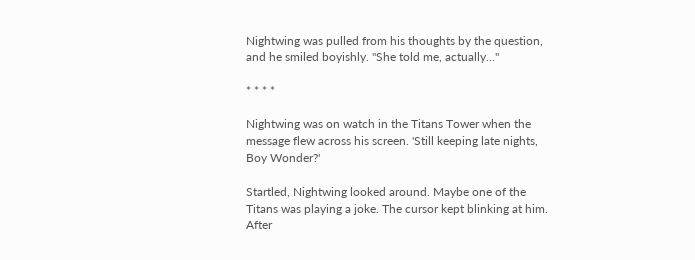Nightwing was pulled from his thoughts by the question, and he smiled boyishly. "She told me, actually..."

* * * *

Nightwing was on watch in the Titans Tower when the message flew across his screen. 'Still keeping late nights, Boy Wonder?'

Startled, Nightwing looked around. Maybe one of the Titans was playing a joke. The cursor kept blinking at him. After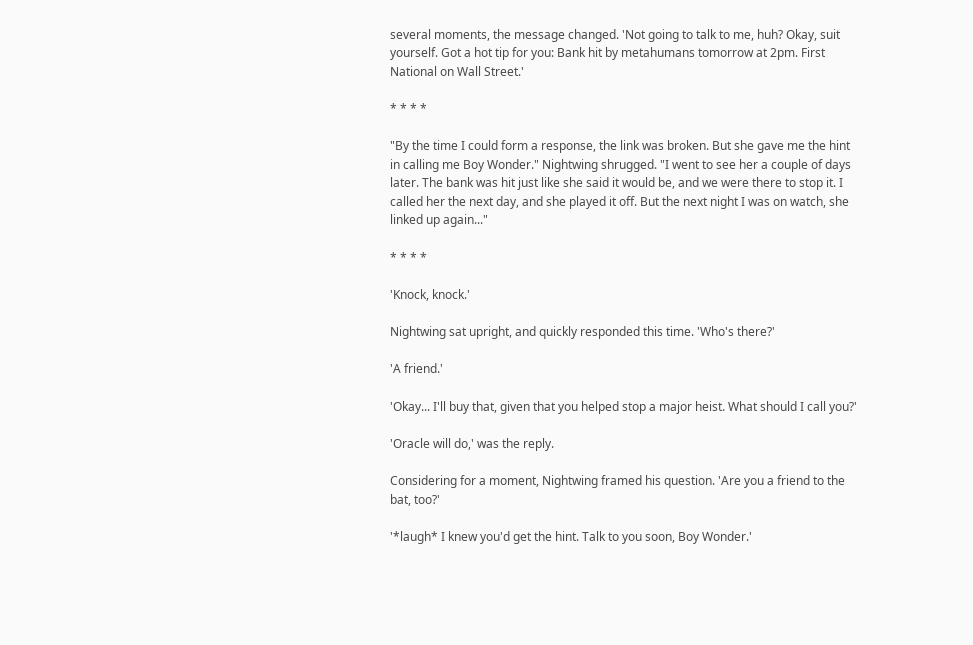several moments, the message changed. 'Not going to talk to me, huh? Okay, suit yourself. Got a hot tip for you: Bank hit by metahumans tomorrow at 2pm. First National on Wall Street.'

* * * *

"By the time I could form a response, the link was broken. But she gave me the hint in calling me Boy Wonder." Nightwing shrugged. "I went to see her a couple of days later. The bank was hit just like she said it would be, and we were there to stop it. I called her the next day, and she played it off. But the next night I was on watch, she linked up again..."

* * * *

'Knock, knock.'

Nightwing sat upright, and quickly responded this time. 'Who's there?'

'A friend.'

'Okay... I'll buy that, given that you helped stop a major heist. What should I call you?'

'Oracle will do,' was the reply.

Considering for a moment, Nightwing framed his question. 'Are you a friend to the bat, too?'

'*laugh* I knew you'd get the hint. Talk to you soon, Boy Wonder.'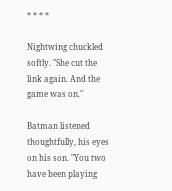* * * *

Nightwing chuckled softly. "She cut the link again. And the game was on."

Batman listened thoughtfully, his eyes on his son. "You two have been playing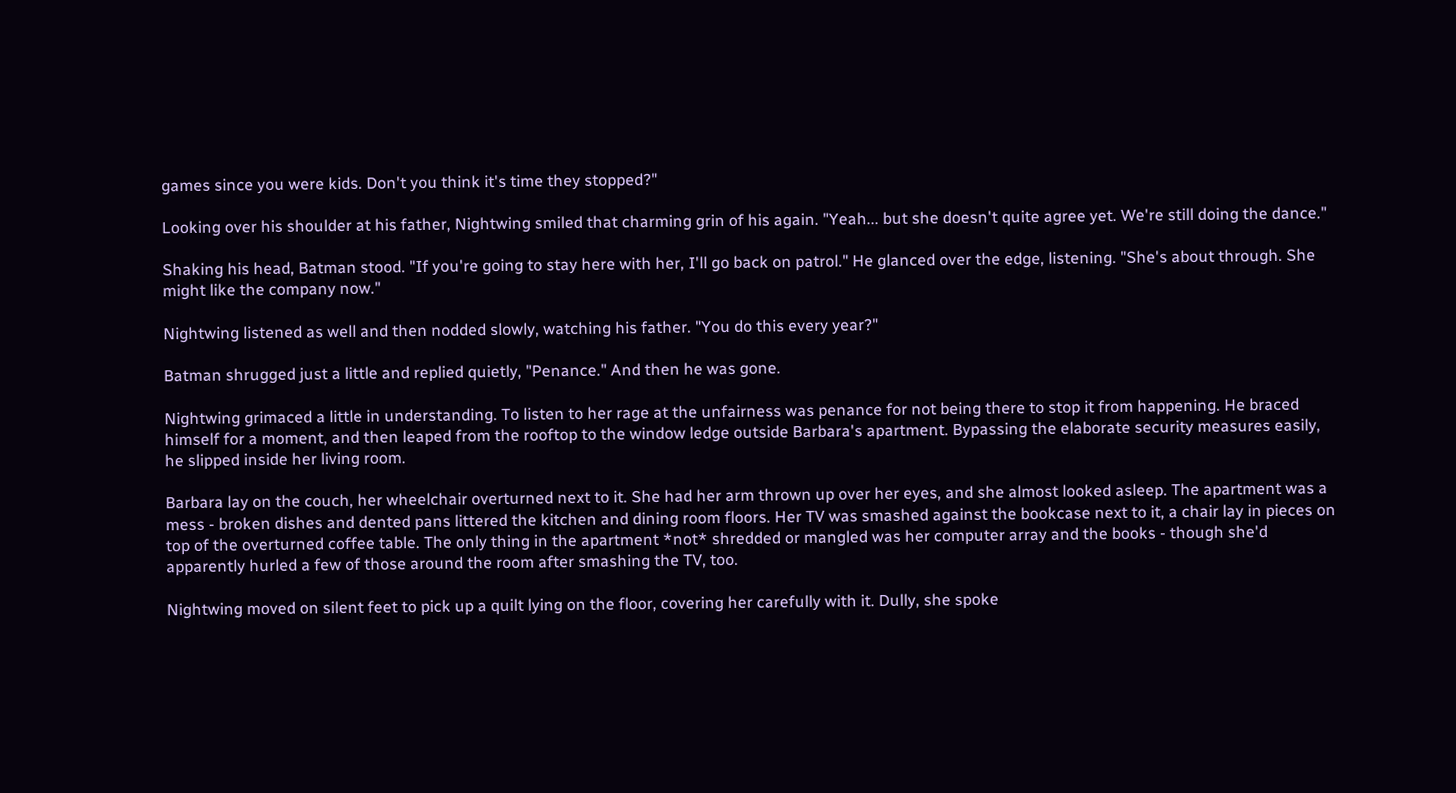games since you were kids. Don't you think it's time they stopped?"

Looking over his shoulder at his father, Nightwing smiled that charming grin of his again. "Yeah... but she doesn't quite agree yet. We're still doing the dance."

Shaking his head, Batman stood. "If you're going to stay here with her, I'll go back on patrol." He glanced over the edge, listening. "She's about through. She might like the company now."

Nightwing listened as well and then nodded slowly, watching his father. "You do this every year?"

Batman shrugged just a little and replied quietly, "Penance." And then he was gone.

Nightwing grimaced a little in understanding. To listen to her rage at the unfairness was penance for not being there to stop it from happening. He braced himself for a moment, and then leaped from the rooftop to the window ledge outside Barbara's apartment. Bypassing the elaborate security measures easily, he slipped inside her living room.

Barbara lay on the couch, her wheelchair overturned next to it. She had her arm thrown up over her eyes, and she almost looked asleep. The apartment was a mess - broken dishes and dented pans littered the kitchen and dining room floors. Her TV was smashed against the bookcase next to it, a chair lay in pieces on top of the overturned coffee table. The only thing in the apartment *not* shredded or mangled was her computer array and the books - though she'd apparently hurled a few of those around the room after smashing the TV, too.

Nightwing moved on silent feet to pick up a quilt lying on the floor, covering her carefully with it. Dully, she spoke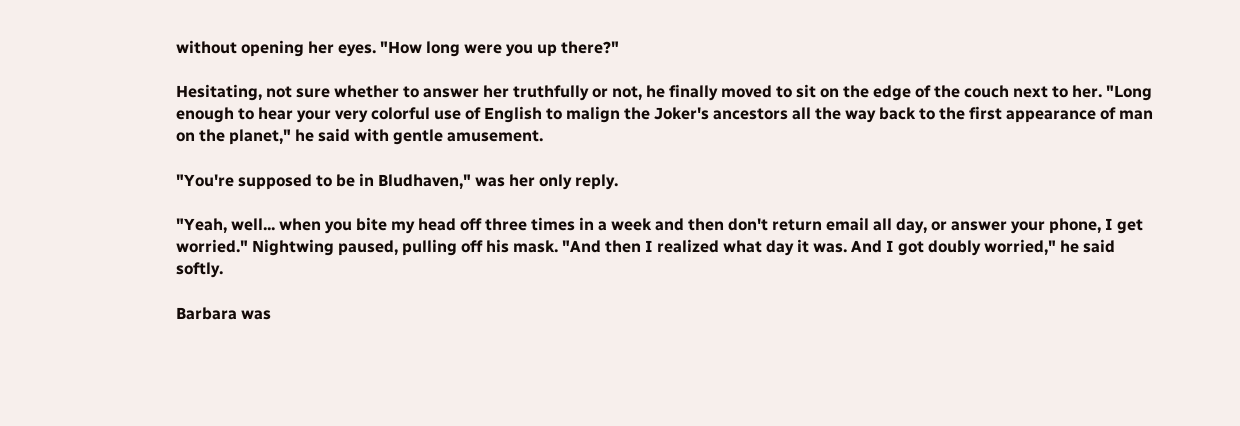without opening her eyes. "How long were you up there?"

Hesitating, not sure whether to answer her truthfully or not, he finally moved to sit on the edge of the couch next to her. "Long enough to hear your very colorful use of English to malign the Joker's ancestors all the way back to the first appearance of man on the planet," he said with gentle amusement.

"You're supposed to be in Bludhaven," was her only reply.

"Yeah, well... when you bite my head off three times in a week and then don't return email all day, or answer your phone, I get worried." Nightwing paused, pulling off his mask. "And then I realized what day it was. And I got doubly worried," he said softly.

Barbara was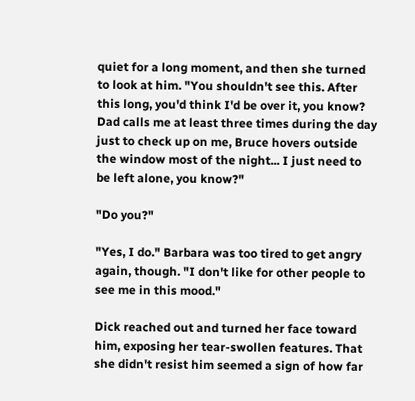quiet for a long moment, and then she turned to look at him. "You shouldn't see this. After this long, you'd think I'd be over it, you know? Dad calls me at least three times during the day just to check up on me, Bruce hovers outside the window most of the night... I just need to be left alone, you know?"

"Do you?"

"Yes, I do." Barbara was too tired to get angry again, though. "I don't like for other people to see me in this mood."

Dick reached out and turned her face toward him, exposing her tear-swollen features. That she didn't resist him seemed a sign of how far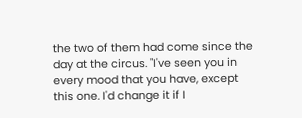the two of them had come since the day at the circus. "I've seen you in every mood that you have, except this one. I'd change it if I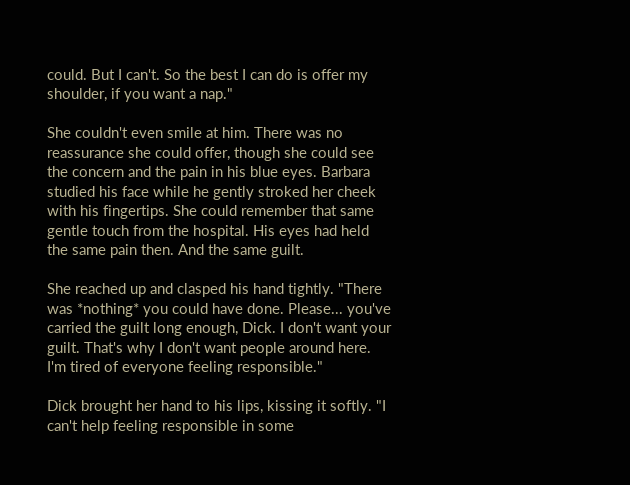could. But I can't. So the best I can do is offer my shoulder, if you want a nap."

She couldn't even smile at him. There was no reassurance she could offer, though she could see the concern and the pain in his blue eyes. Barbara studied his face while he gently stroked her cheek with his fingertips. She could remember that same gentle touch from the hospital. His eyes had held the same pain then. And the same guilt.

She reached up and clasped his hand tightly. "There was *nothing* you could have done. Please... you've carried the guilt long enough, Dick. I don't want your guilt. That's why I don't want people around here. I'm tired of everyone feeling responsible."

Dick brought her hand to his lips, kissing it softly. "I can't help feeling responsible in some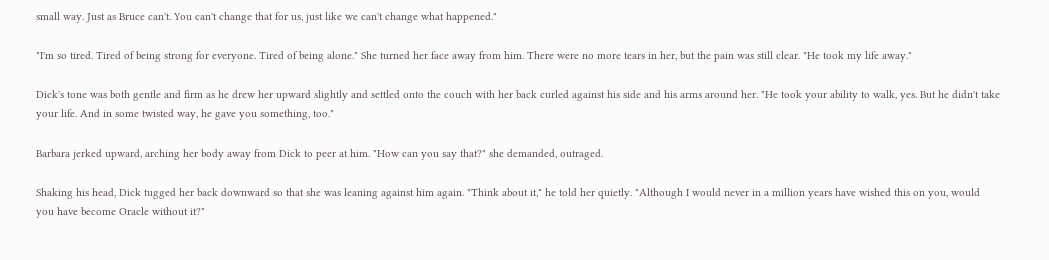small way. Just as Bruce can't. You can't change that for us, just like we can't change what happened."

"I'm so tired. Tired of being strong for everyone. Tired of being alone." She turned her face away from him. There were no more tears in her, but the pain was still clear. "He took my life away."

Dick's tone was both gentle and firm as he drew her upward slightly and settled onto the couch with her back curled against his side and his arms around her. "He took your ability to walk, yes. But he didn't take your life. And in some twisted way, he gave you something, too."

Barbara jerked upward, arching her body away from Dick to peer at him. "How can you say that?" she demanded, outraged.

Shaking his head, Dick tugged her back downward so that she was leaning against him again. "Think about it," he told her quietly. "Although I would never in a million years have wished this on you, would you have become Oracle without it?"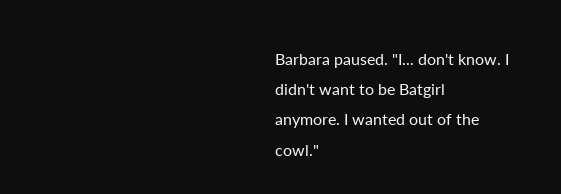Barbara paused. "I... don't know. I didn't want to be Batgirl anymore. I wanted out of the cowl."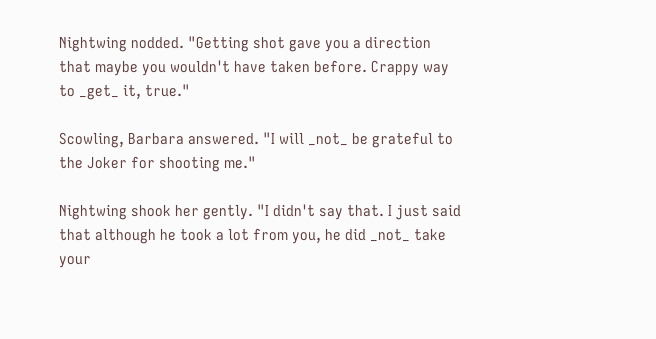Nightwing nodded. "Getting shot gave you a direction that maybe you wouldn't have taken before. Crappy way to _get_ it, true."

Scowling, Barbara answered. "I will _not_ be grateful to the Joker for shooting me."

Nightwing shook her gently. "I didn't say that. I just said that although he took a lot from you, he did _not_ take your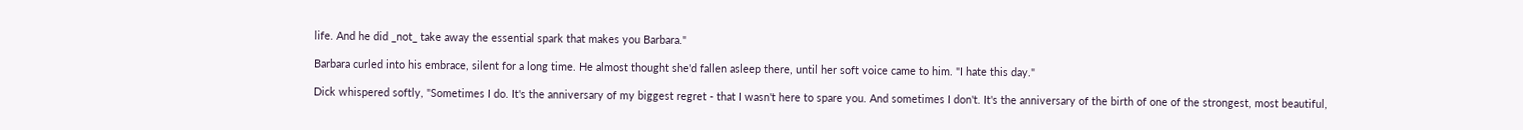life. And he did _not_ take away the essential spark that makes you Barbara."

Barbara curled into his embrace, silent for a long time. He almost thought she'd fallen asleep there, until her soft voice came to him. "I hate this day."

Dick whispered softly, "Sometimes I do. It's the anniversary of my biggest regret - that I wasn't here to spare you. And sometimes I don't. It's the anniversary of the birth of one of the strongest, most beautiful,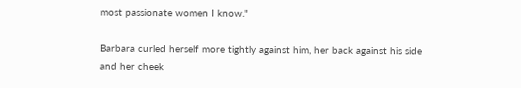most passionate women I know."

Barbara curled herself more tightly against him, her back against his side and her cheek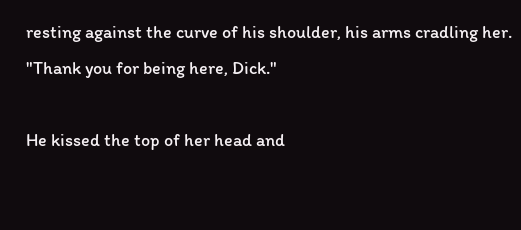resting against the curve of his shoulder, his arms cradling her. "Thank you for being here, Dick."

He kissed the top of her head and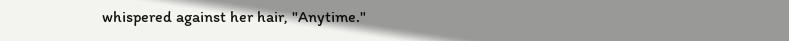whispered against her hair, "Anytime."